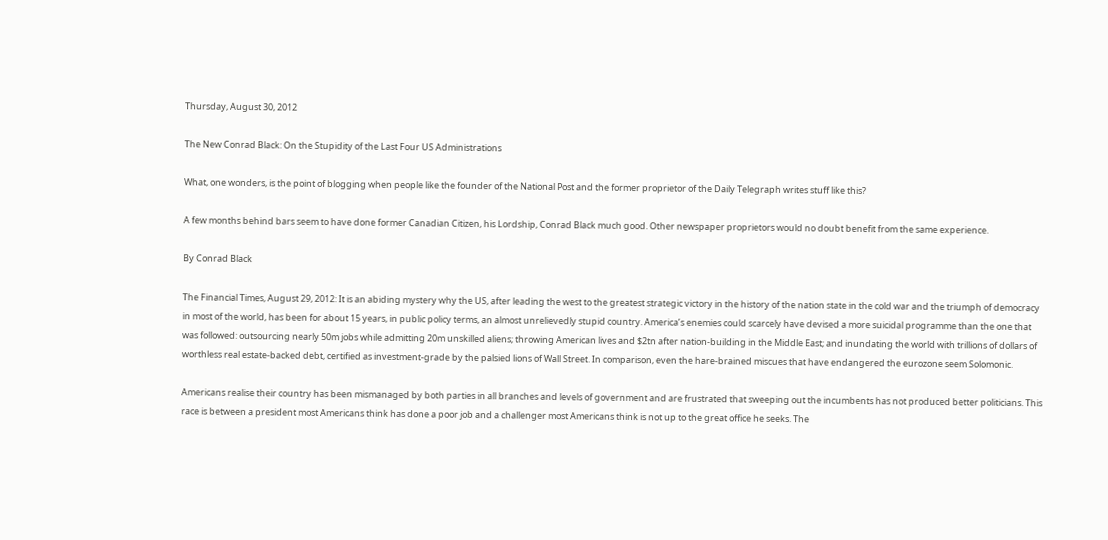Thursday, August 30, 2012

The New Conrad Black: On the Stupidity of the Last Four US Administrations

What, one wonders, is the point of blogging when people like the founder of the National Post and the former proprietor of the Daily Telegraph writes stuff like this?

A few months behind bars seem to have done former Canadian Citizen, his Lordship, Conrad Black much good. Other newspaper proprietors would no doubt benefit from the same experience.

By Conrad Black

The Financial Times, August 29, 2012: It is an abiding mystery why the US, after leading the west to the greatest strategic victory in the history of the nation state in the cold war and the triumph of democracy in most of the world, has been for about 15 years, in public policy terms, an almost unrelievedly stupid country. America’s enemies could scarcely have devised a more suicidal programme than the one that was followed: outsourcing nearly 50m jobs while admitting 20m unskilled aliens; throwing American lives and $2tn after nation-building in the Middle East; and inundating the world with trillions of dollars of worthless real estate-backed debt, certified as investment-grade by the palsied lions of Wall Street. In comparison, even the hare-brained miscues that have endangered the eurozone seem Solomonic.

Americans realise their country has been mismanaged by both parties in all branches and levels of government and are frustrated that sweeping out the incumbents has not produced better politicians. This race is between a president most Americans think has done a poor job and a challenger most Americans think is not up to the great office he seeks. The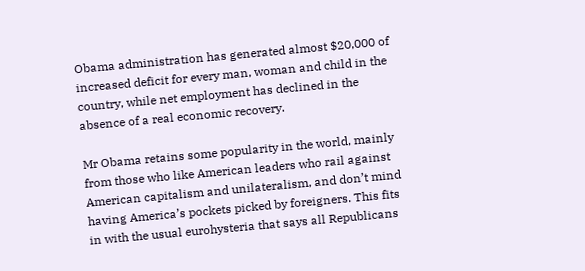Obama administration has generated almost $20,000 of increased deficit for every man, woman and child in the country, while net employment has declined in the absence of a real economic recovery.

Mr Obama retains some popularity in the world, mainly from those who like American leaders who rail against American capitalism and unilateralism, and don’t mind having America’s pockets picked by foreigners. This fits in with the usual eurohysteria that says all Republicans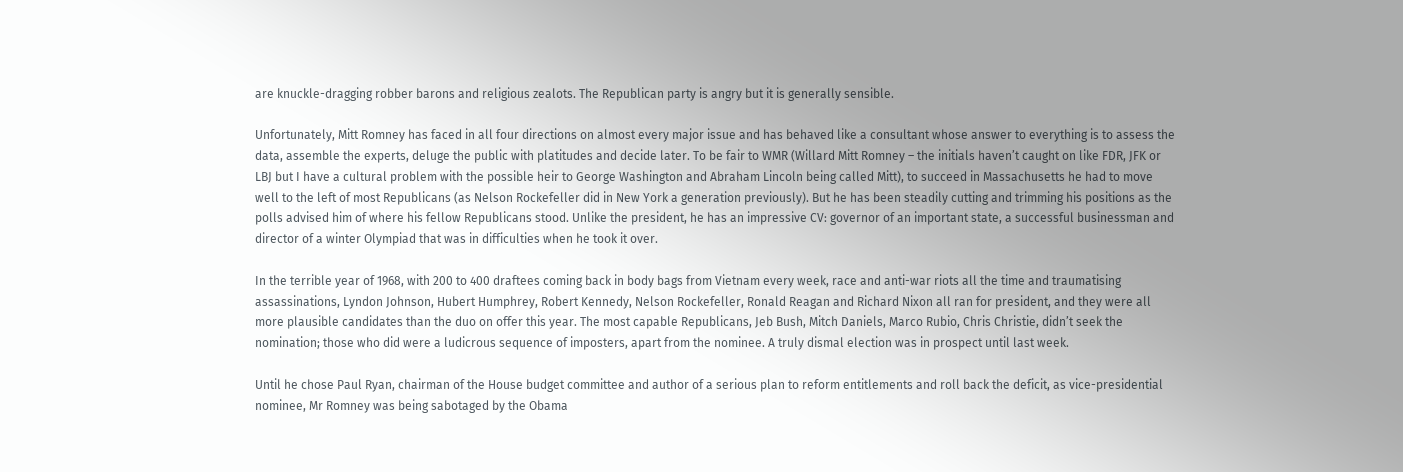are knuckle-dragging robber barons and religious zealots. The Republican party is angry but it is generally sensible.

Unfortunately, Mitt Romney has faced in all four directions on almost every major issue and has behaved like a consultant whose answer to everything is to assess the data, assemble the experts, deluge the public with platitudes and decide later. To be fair to WMR (Willard Mitt Romney – the initials haven’t caught on like FDR, JFK or LBJ but I have a cultural problem with the possible heir to George Washington and Abraham Lincoln being called Mitt), to succeed in Massachusetts he had to move well to the left of most Republicans (as Nelson Rockefeller did in New York a generation previously). But he has been steadily cutting and trimming his positions as the polls advised him of where his fellow Republicans stood. Unlike the president, he has an impressive CV: governor of an important state, a successful businessman and director of a winter Olympiad that was in difficulties when he took it over.

In the terrible year of 1968, with 200 to 400 draftees coming back in body bags from Vietnam every week, race and anti-war riots all the time and traumatising assassinations, Lyndon Johnson, Hubert Humphrey, Robert Kennedy, Nelson Rockefeller, Ronald Reagan and Richard Nixon all ran for president, and they were all more plausible candidates than the duo on offer this year. The most capable Republicans, Jeb Bush, Mitch Daniels, Marco Rubio, Chris Christie, didn’t seek the nomination; those who did were a ludicrous sequence of imposters, apart from the nominee. A truly dismal election was in prospect until last week.

Until he chose Paul Ryan, chairman of the House budget committee and author of a serious plan to reform entitlements and roll back the deficit, as vice-presidential nominee, Mr Romney was being sabotaged by the Obama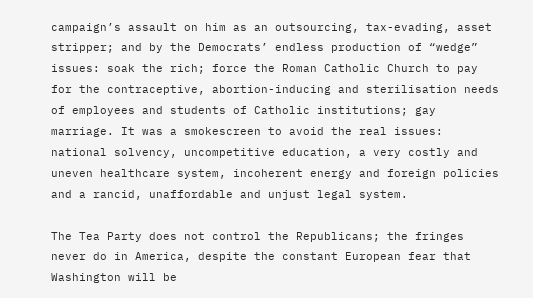campaign’s assault on him as an outsourcing, tax-evading, asset stripper; and by the Democrats’ endless production of “wedge” issues: soak the rich; force the Roman Catholic Church to pay for the contraceptive, abortion-inducing and sterilisation needs of employees and students of Catholic institutions; gay marriage. It was a smokescreen to avoid the real issues: national solvency, uncompetitive education, a very costly and uneven healthcare system, incoherent energy and foreign policies and a rancid, unaffordable and unjust legal system.

The Tea Party does not control the Republicans; the fringes never do in America, despite the constant European fear that Washington will be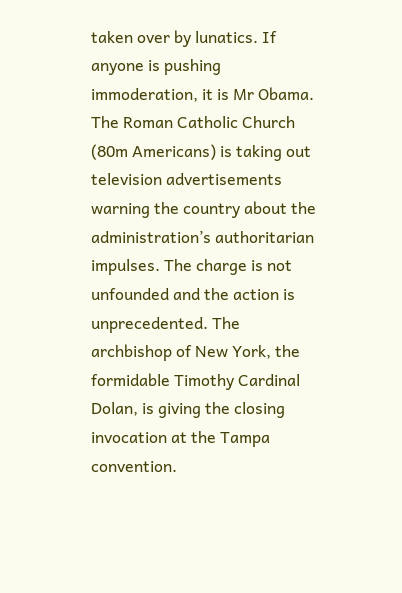taken over by lunatics. If anyone is pushing immoderation, it is Mr Obama. The Roman Catholic Church (80m Americans) is taking out television advertisements warning the country about the administration’s authoritarian impulses. The charge is not unfounded and the action is unprecedented. The archbishop of New York, the formidable Timothy Cardinal Dolan, is giving the closing invocation at the Tampa convention.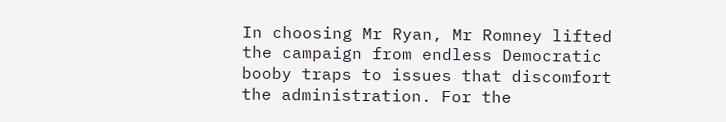In choosing Mr Ryan, Mr Romney lifted the campaign from endless Democratic booby traps to issues that discomfort the administration. For the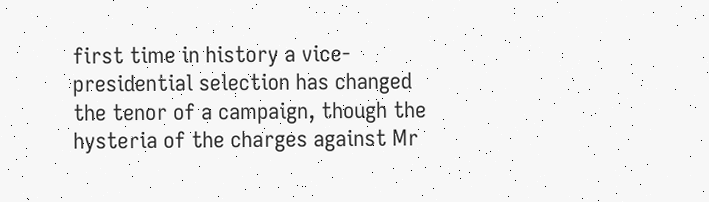first time in history a vice-presidential selection has changed the tenor of a campaign, though the hysteria of the charges against Mr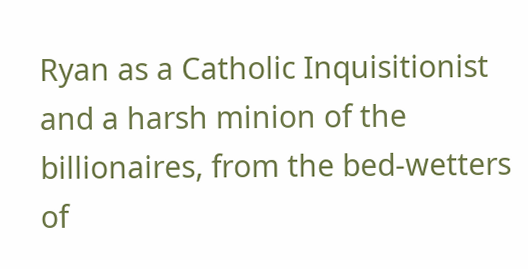Ryan as a Catholic Inquisitionist and a harsh minion of the billionaires, from the bed-wetters of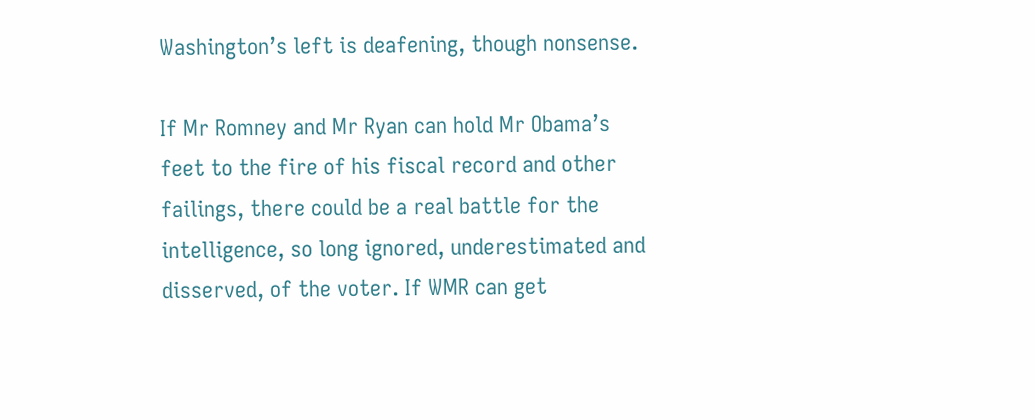Washington’s left is deafening, though nonsense.

If Mr Romney and Mr Ryan can hold Mr Obama’s feet to the fire of his fiscal record and other failings, there could be a real battle for the intelligence, so long ignored, underestimated and disserved, of the voter. If WMR can get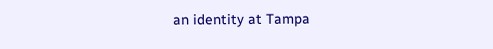an identity at Tampa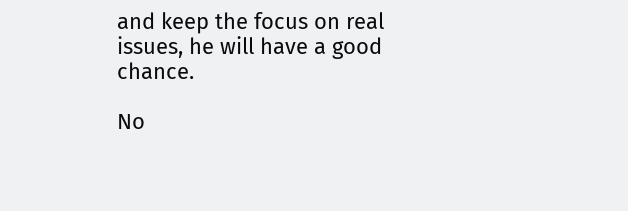and keep the focus on real issues, he will have a good chance.

No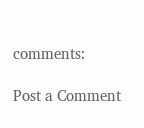comments:

Post a Comment